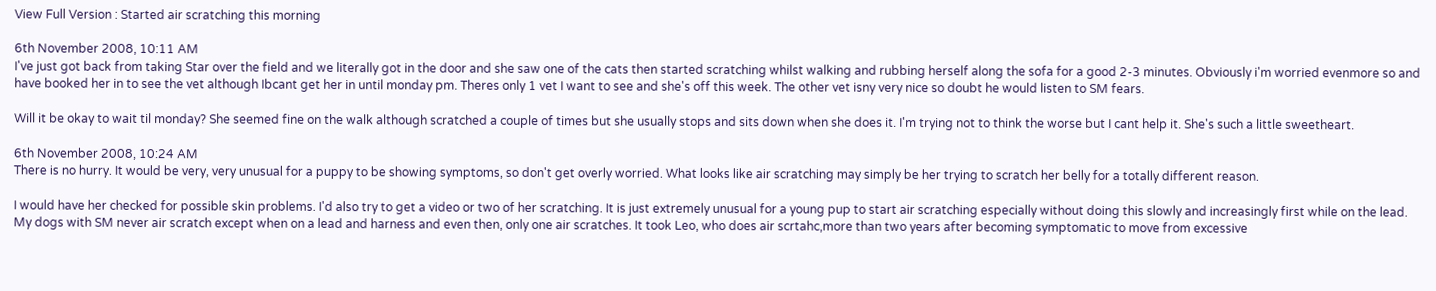View Full Version : Started air scratching this morning

6th November 2008, 10:11 AM
I've just got back from taking Star over the field and we literally got in the door and she saw one of the cats then started scratching whilst walking and rubbing herself along the sofa for a good 2-3 minutes. Obviously i'm worried evenmore so and have booked her in to see the vet although Ibcant get her in until monday pm. Theres only 1 vet I want to see and she's off this week. The other vet isny very nice so doubt he would listen to SM fears.

Will it be okay to wait til monday? She seemed fine on the walk although scratched a couple of times but she usually stops and sits down when she does it. I'm trying not to think the worse but I cant help it. She's such a little sweetheart.

6th November 2008, 10:24 AM
There is no hurry. It would be very, very unusual for a puppy to be showing symptoms, so don't get overly worried. What looks like air scratching may simply be her trying to scratch her belly for a totally different reason.

I would have her checked for possible skin problems. I'd also try to get a video or two of her scratching. It is just extremely unusual for a young pup to start air scratching especially without doing this slowly and increasingly first while on the lead. My dogs with SM never air scratch except when on a lead and harness and even then, only one air scratches. It took Leo, who does air scrtahc,more than two years after becoming symptomatic to move from excessive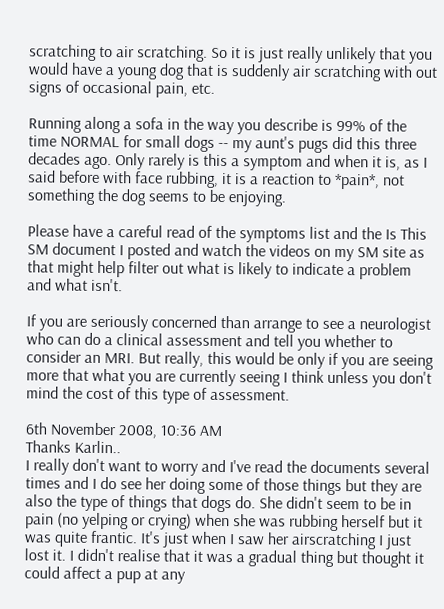scratching to air scratching. So it is just really unlikely that you would have a young dog that is suddenly air scratching with out signs of occasional pain, etc.

Running along a sofa in the way you describe is 99% of the time NORMAL for small dogs -- my aunt's pugs did this three decades ago. Only rarely is this a symptom and when it is, as I said before with face rubbing, it is a reaction to *pain*, not something the dog seems to be enjoying.

Please have a careful read of the symptoms list and the Is This SM document I posted and watch the videos on my SM site as that might help filter out what is likely to indicate a problem and what isn't.

If you are seriously concerned than arrange to see a neurologist who can do a clinical assessment and tell you whether to consider an MRI. But really, this would be only if you are seeing more that what you are currently seeing I think unless you don't mind the cost of this type of assessment.

6th November 2008, 10:36 AM
Thanks Karlin..
I really don't want to worry and I've read the documents several times and I do see her doing some of those things but they are also the type of things that dogs do. She didn't seem to be in pain (no yelping or crying) when she was rubbing herself but it was quite frantic. It's just when I saw her airscratching I just lost it. I didn't realise that it was a gradual thing but thought it could affect a pup at any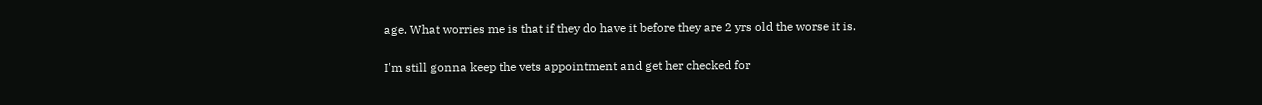age. What worries me is that if they do have it before they are 2 yrs old the worse it is.

I'm still gonna keep the vets appointment and get her checked for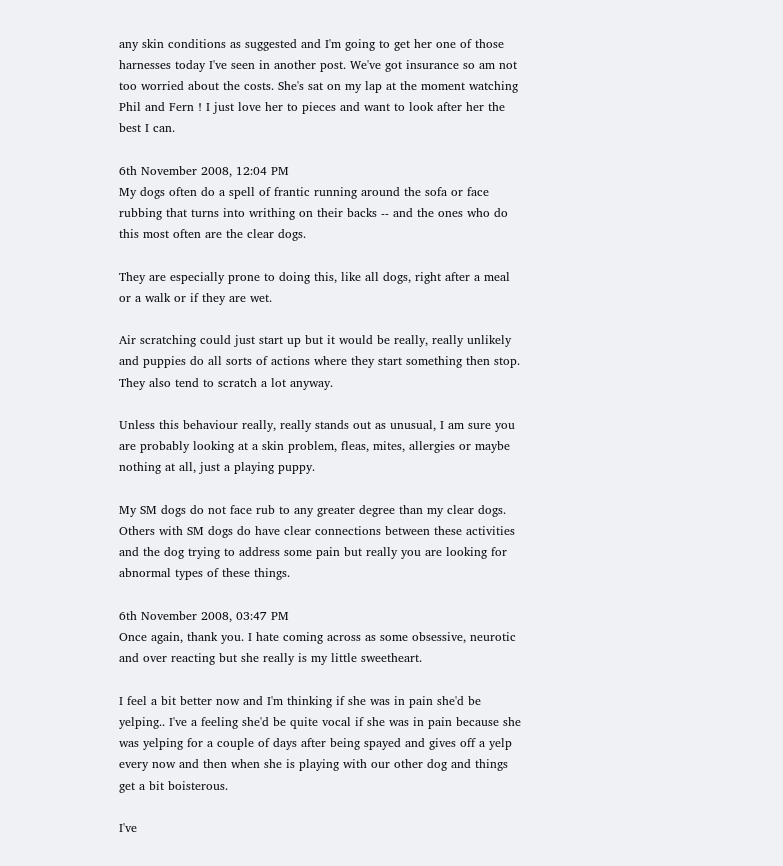any skin conditions as suggested and I'm going to get her one of those harnesses today I've seen in another post. We've got insurance so am not too worried about the costs. She's sat on my lap at the moment watching Phil and Fern ! I just love her to pieces and want to look after her the best I can.

6th November 2008, 12:04 PM
My dogs often do a spell of frantic running around the sofa or face rubbing that turns into writhing on their backs -- and the ones who do this most often are the clear dogs.

They are especially prone to doing this, like all dogs, right after a meal or a walk or if they are wet.

Air scratching could just start up but it would be really, really unlikely and puppies do all sorts of actions where they start something then stop. They also tend to scratch a lot anyway.

Unless this behaviour really, really stands out as unusual, I am sure you are probably looking at a skin problem, fleas, mites, allergies or maybe nothing at all, just a playing puppy.

My SM dogs do not face rub to any greater degree than my clear dogs. Others with SM dogs do have clear connections between these activities and the dog trying to address some pain but really you are looking for abnormal types of these things.

6th November 2008, 03:47 PM
Once again, thank you. I hate coming across as some obsessive, neurotic and over reacting but she really is my little sweetheart.

I feel a bit better now and I'm thinking if she was in pain she'd be yelping.. I've a feeling she'd be quite vocal if she was in pain because she was yelping for a couple of days after being spayed and gives off a yelp every now and then when she is playing with our other dog and things get a bit boisterous.

I've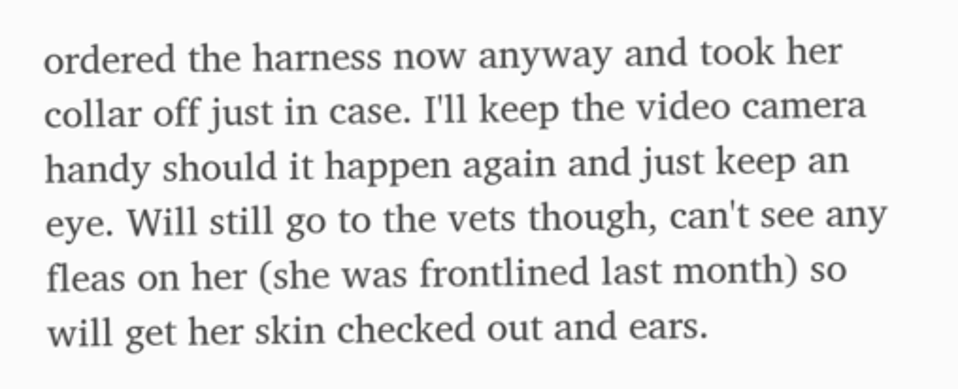ordered the harness now anyway and took her collar off just in case. I'll keep the video camera handy should it happen again and just keep an eye. Will still go to the vets though, can't see any fleas on her (she was frontlined last month) so will get her skin checked out and ears.